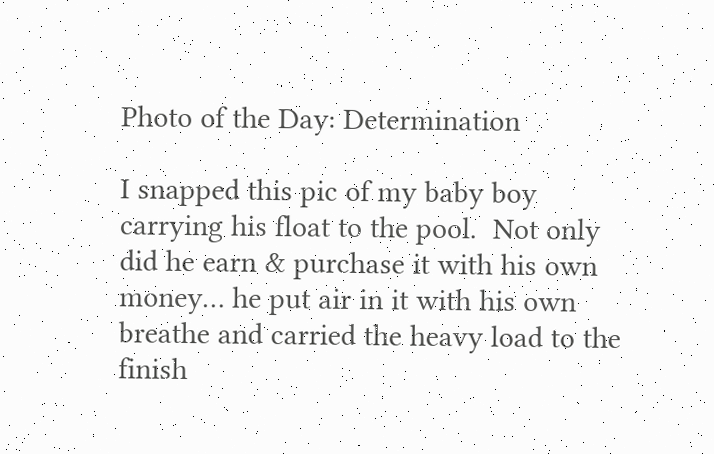Photo of the Day: Determination

I snapped this pic of my baby boy carrying his float to the pool.  Not only did he earn & purchase it with his own money… he put air in it with his own breathe and carried the heavy load to the finish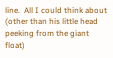line.  All I could think about (other than his little head peeking from the giant float)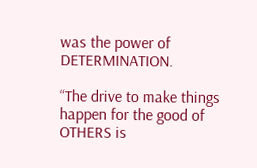was the power of DETERMINATION.

“The drive to make things happen for the good of OTHERS is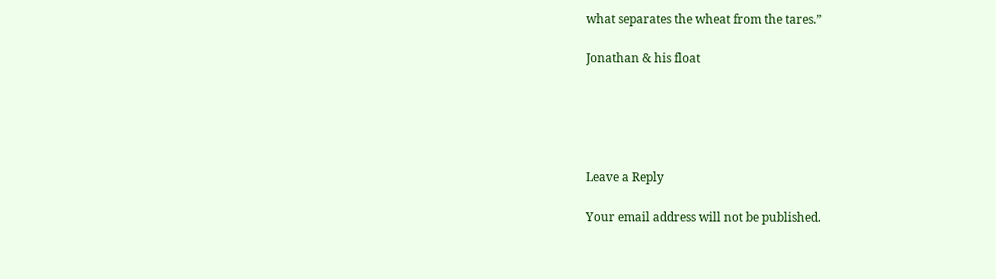what separates the wheat from the tares.”

Jonathan & his float





Leave a Reply

Your email address will not be published.